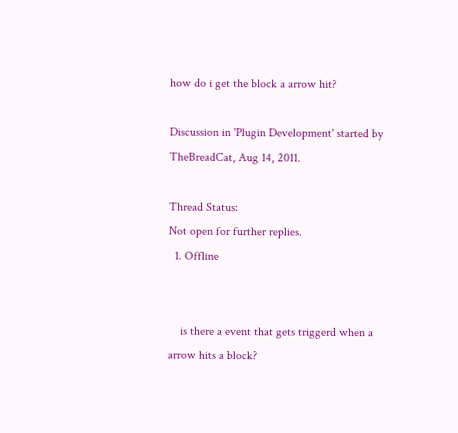how do i get the block a arrow hit?

Discussion in 'Plugin Development' started by TheBreadCat, Aug 14, 2011.

Thread Status:
Not open for further replies.
  1. Offline


    is there a event that gets triggerd when a arrow hits a block?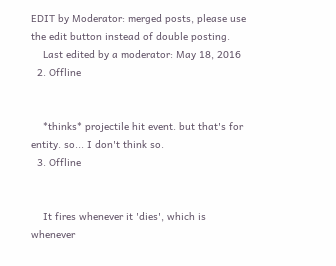EDIT by Moderator: merged posts, please use the edit button instead of double posting.
    Last edited by a moderator: May 18, 2016
  2. Offline


    *thinks* projectile hit event. but that's for entity. so... I don't think so.
  3. Offline


    It fires whenever it 'dies', which is whenever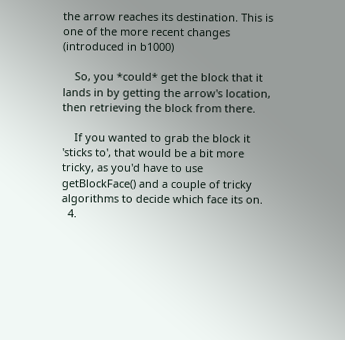the arrow reaches its destination. This is one of the more recent changes (introduced in b1000)

    So, you *could* get the block that it lands in by getting the arrow's location, then retrieving the block from there.

    If you wanted to grab the block it 'sticks to', that would be a bit more tricky, as you'd have to use getBlockFace() and a couple of tricky algorithms to decide which face its on.
  4.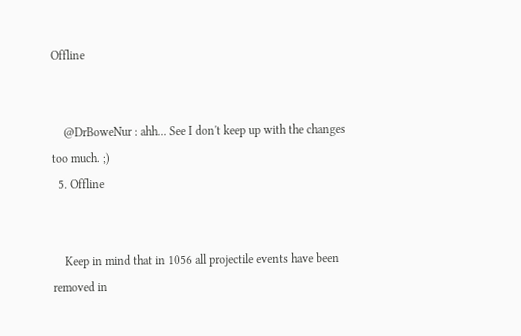Offline


    @DrBoweNur : ahh... See I don't keep up with the changes too much. ;)
  5. Offline


    Keep in mind that in 1056 all projectile events have been removed in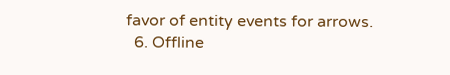favor of entity events for arrows.
  6. Offline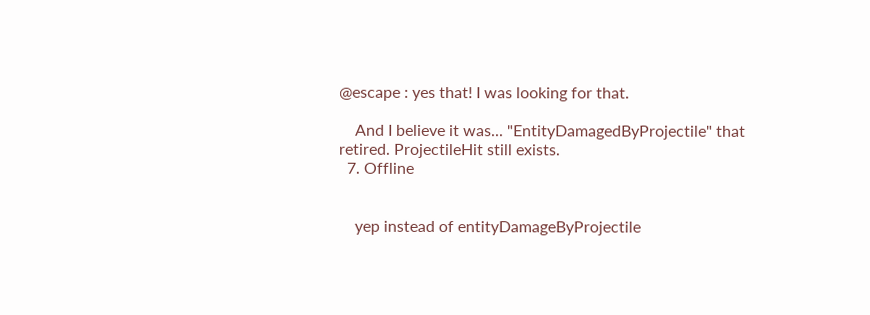@escape : yes that! I was looking for that.

    And I believe it was... "EntityDamagedByProjectile" that retired. ProjectileHit still exists.
  7. Offline


    yep instead of entityDamageByProjectile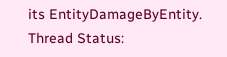its EntityDamageByEntity.
Thread Status: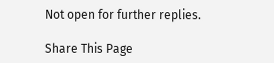Not open for further replies.

Share This Page